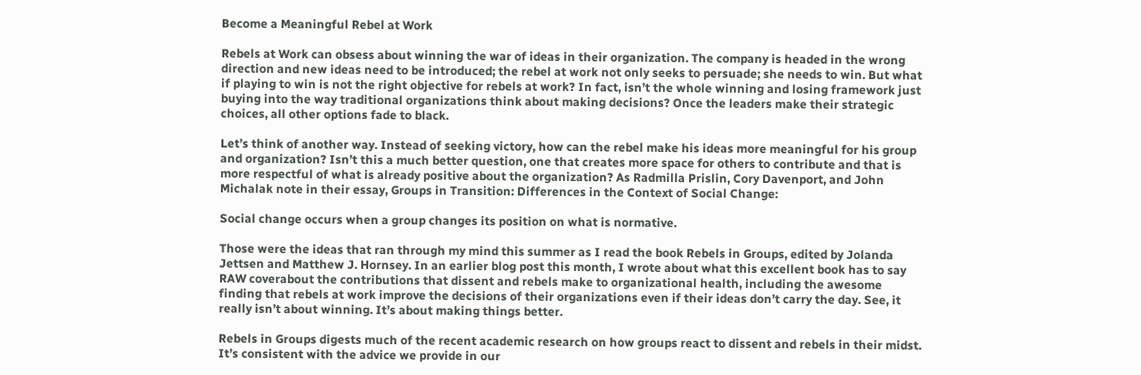Become a Meaningful Rebel at Work

Rebels at Work can obsess about winning the war of ideas in their organization. The company is headed in the wrong direction and new ideas need to be introduced; the rebel at work not only seeks to persuade; she needs to win. But what if playing to win is not the right objective for rebels at work? In fact, isn’t the whole winning and losing framework just buying into the way traditional organizations think about making decisions? Once the leaders make their strategic choices, all other options fade to black.

Let’s think of another way. Instead of seeking victory, how can the rebel make his ideas more meaningful for his group and organization? Isn’t this a much better question, one that creates more space for others to contribute and that is more respectful of what is already positive about the organization? As Radmilla Prislin, Cory Davenport, and John Michalak note in their essay, Groups in Transition: Differences in the Context of Social Change:

Social change occurs when a group changes its position on what is normative.

Those were the ideas that ran through my mind this summer as I read the book Rebels in Groups, edited by Jolanda Jettsen and Matthew J. Hornsey. In an earlier blog post this month, I wrote about what this excellent book has to say RAW coverabout the contributions that dissent and rebels make to organizational health, including the awesome finding that rebels at work improve the decisions of their organizations even if their ideas don’t carry the day. See, it really isn’t about winning. It’s about making things better.

Rebels in Groups digests much of the recent academic research on how groups react to dissent and rebels in their midst. It’s consistent with the advice we provide in our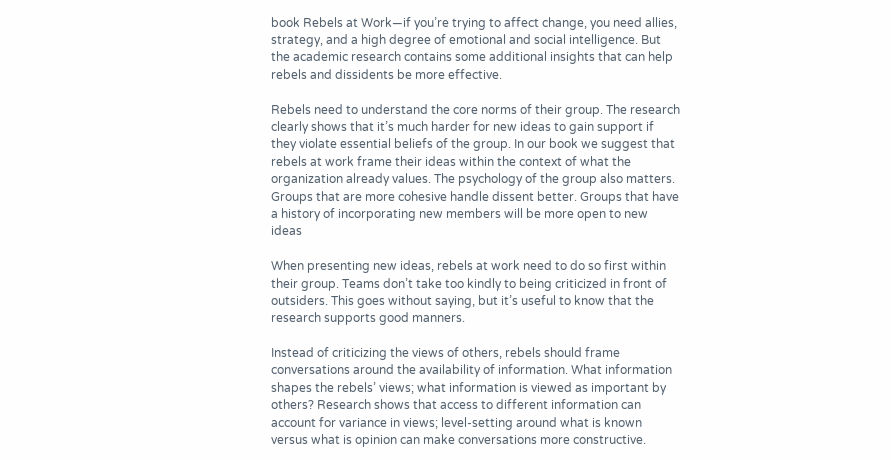book Rebels at Work—if you’re trying to affect change, you need allies, strategy, and a high degree of emotional and social intelligence. But the academic research contains some additional insights that can help rebels and dissidents be more effective.

Rebels need to understand the core norms of their group. The research clearly shows that it’s much harder for new ideas to gain support if they violate essential beliefs of the group. In our book we suggest that rebels at work frame their ideas within the context of what the organization already values. The psychology of the group also matters. Groups that are more cohesive handle dissent better. Groups that have a history of incorporating new members will be more open to new ideas

When presenting new ideas, rebels at work need to do so first within their group. Teams don’t take too kindly to being criticized in front of outsiders. This goes without saying, but it’s useful to know that the research supports good manners.

Instead of criticizing the views of others, rebels should frame conversations around the availability of information. What information shapes the rebels’ views; what information is viewed as important by others? Research shows that access to different information can account for variance in views; level-setting around what is known versus what is opinion can make conversations more constructive.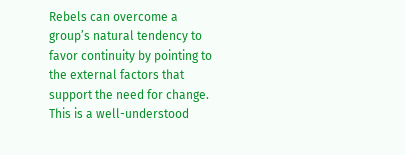Rebels can overcome a group’s natural tendency to favor continuity by pointing to the external factors that support the need for change. This is a well-understood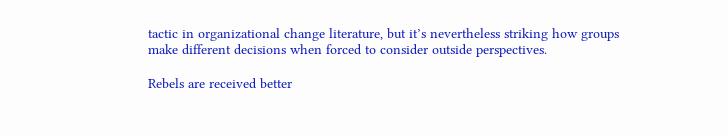tactic in organizational change literature, but it’s nevertheless striking how groups make different decisions when forced to consider outside perspectives.

Rebels are received better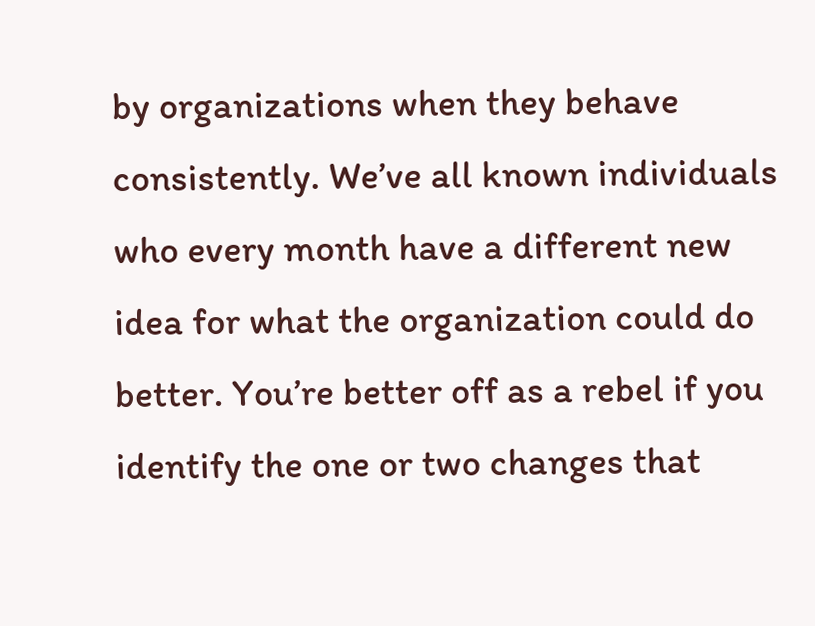by organizations when they behave consistently. We’ve all known individuals who every month have a different new idea for what the organization could do better. You’re better off as a rebel if you identify the one or two changes that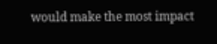would make the most impact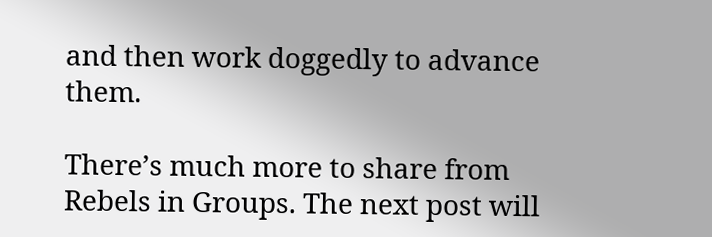and then work doggedly to advance them.

There’s much more to share from Rebels in Groups. The next post will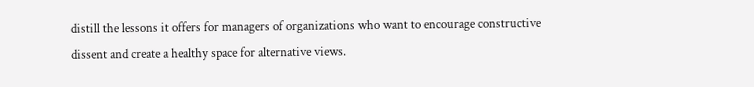distill the lessons it offers for managers of organizations who want to encourage constructive dissent and create a healthy space for alternative views.